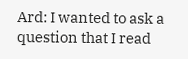Ard: I wanted to ask a question that I read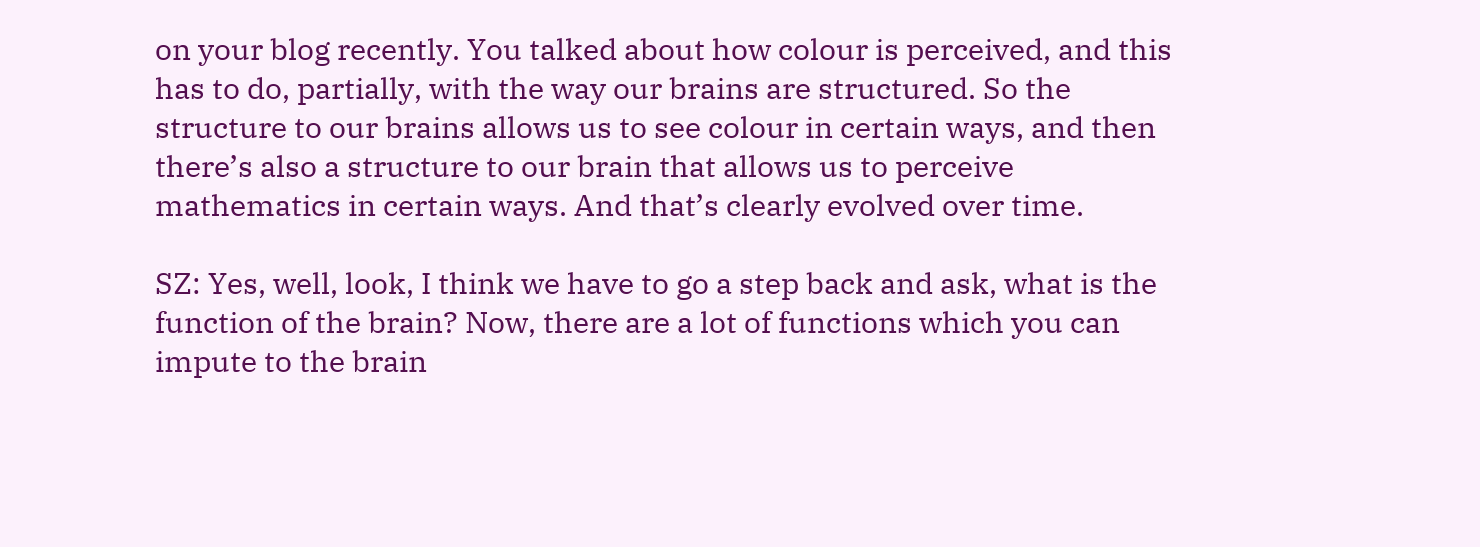on your blog recently. You talked about how colour is perceived, and this has to do, partially, with the way our brains are structured. So the structure to our brains allows us to see colour in certain ways, and then there’s also a structure to our brain that allows us to perceive mathematics in certain ways. And that’s clearly evolved over time.

SZ: Yes, well, look, I think we have to go a step back and ask, what is the function of the brain? Now, there are a lot of functions which you can impute to the brain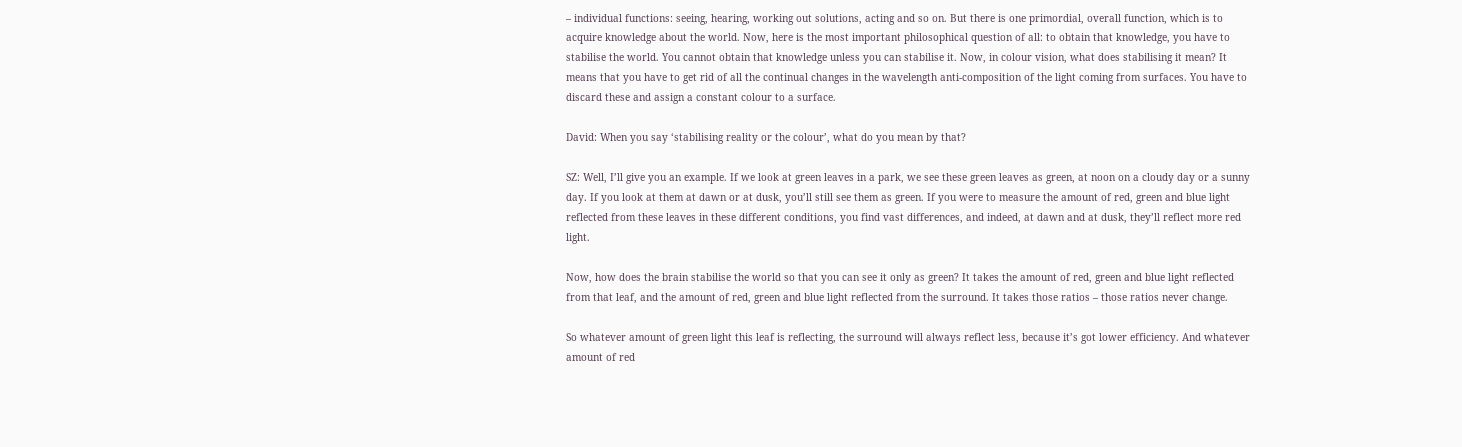– individual functions: seeing, hearing, working out solutions, acting and so on. But there is one primordial, overall function, which is to acquire knowledge about the world. Now, here is the most important philosophical question of all: to obtain that knowledge, you have to stabilise the world. You cannot obtain that knowledge unless you can stabilise it. Now, in colour vision, what does stabilising it mean? It means that you have to get rid of all the continual changes in the wavelength anti-composition of the light coming from surfaces. You have to discard these and assign a constant colour to a surface.

David: When you say ‘stabilising reality or the colour’, what do you mean by that?

SZ: Well, I’ll give you an example. If we look at green leaves in a park, we see these green leaves as green, at noon on a cloudy day or a sunny day. If you look at them at dawn or at dusk, you’ll still see them as green. If you were to measure the amount of red, green and blue light reflected from these leaves in these different conditions, you find vast differences, and indeed, at dawn and at dusk, they’ll reflect more red light.

Now, how does the brain stabilise the world so that you can see it only as green? It takes the amount of red, green and blue light reflected from that leaf, and the amount of red, green and blue light reflected from the surround. It takes those ratios – those ratios never change.

So whatever amount of green light this leaf is reflecting, the surround will always reflect less, because it’s got lower efficiency. And whatever amount of red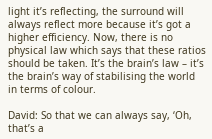light it’s reflecting, the surround will always reflect more because it’s got a higher efficiency. Now, there is no physical law which says that these ratios should be taken. It’s the brain’s law – it’s the brain’s way of stabilising the world in terms of colour.

David: So that we can always say, ‘Oh, that’s a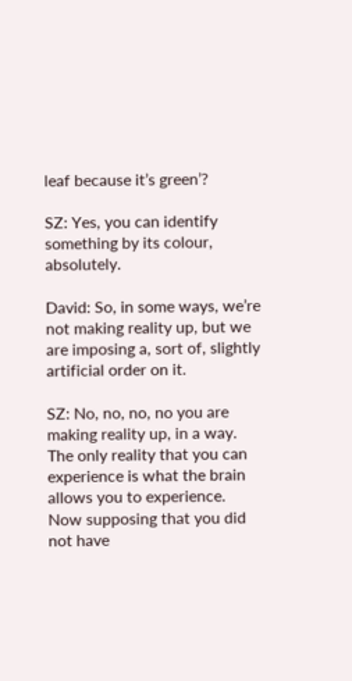leaf because it’s green’?

SZ: Yes, you can identify something by its colour, absolutely.

David: So, in some ways, we’re not making reality up, but we are imposing a, sort of, slightly artificial order on it.

SZ: No, no, no, no you are making reality up, in a way. The only reality that you can experience is what the brain allows you to experience. Now supposing that you did not have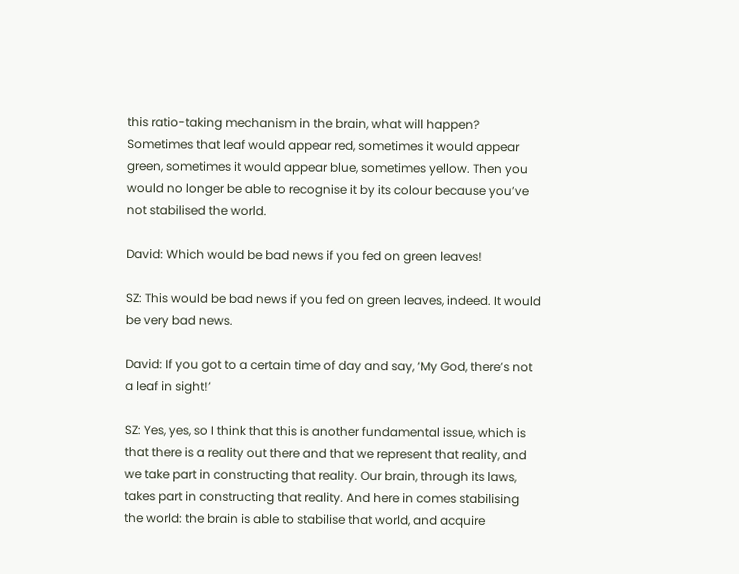this ratio-taking mechanism in the brain, what will happen? Sometimes that leaf would appear red, sometimes it would appear green, sometimes it would appear blue, sometimes yellow. Then you would no longer be able to recognise it by its colour because you’ve not stabilised the world.

David: Which would be bad news if you fed on green leaves!

SZ: This would be bad news if you fed on green leaves, indeed. It would be very bad news.

David: If you got to a certain time of day and say, ‘My God, there’s not a leaf in sight!’

SZ: Yes, yes, so I think that this is another fundamental issue, which is that there is a reality out there and that we represent that reality, and we take part in constructing that reality. Our brain, through its laws, takes part in constructing that reality. And here in comes stabilising the world: the brain is able to stabilise that world, and acquire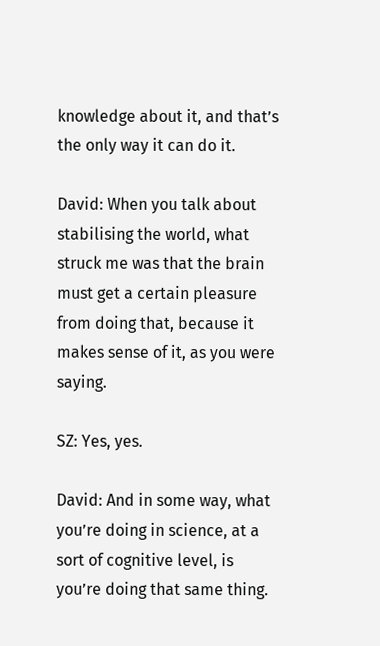knowledge about it, and that’s the only way it can do it.

David: When you talk about stabilising the world, what struck me was that the brain must get a certain pleasure from doing that, because it makes sense of it, as you were saying.

SZ: Yes, yes.

David: And in some way, what you’re doing in science, at a sort of cognitive level, is you’re doing that same thing.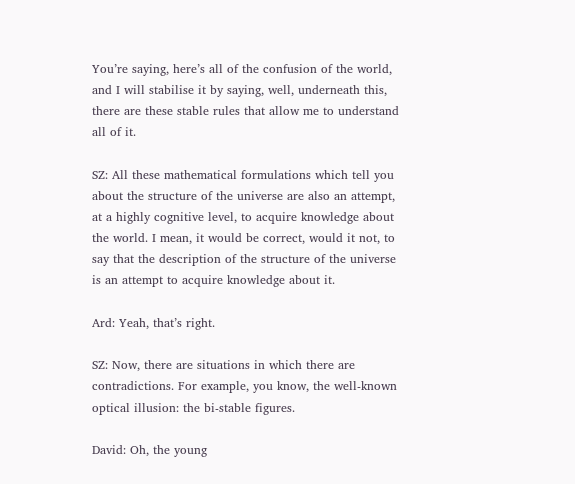You’re saying, here’s all of the confusion of the world, and I will stabilise it by saying, well, underneath this, there are these stable rules that allow me to understand all of it.

SZ: All these mathematical formulations which tell you about the structure of the universe are also an attempt, at a highly cognitive level, to acquire knowledge about the world. I mean, it would be correct, would it not, to say that the description of the structure of the universe is an attempt to acquire knowledge about it.

Ard: Yeah, that’s right.

SZ: Now, there are situations in which there are contradictions. For example, you know, the well-known optical illusion: the bi-stable figures.

David: Oh, the young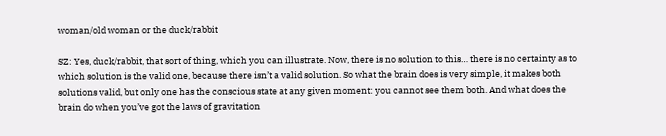woman/old woman or the duck/rabbit

SZ: Yes, duck/rabbit, that sort of thing, which you can illustrate. Now, there is no solution to this… there is no certainty as to which solution is the valid one, because there isn’t a valid solution. So what the brain does is very simple, it makes both solutions valid, but only one has the conscious state at any given moment: you cannot see them both. And what does the brain do when you’ve got the laws of gravitation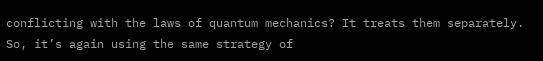conflicting with the laws of quantum mechanics? It treats them separately. So, it’s again using the same strategy of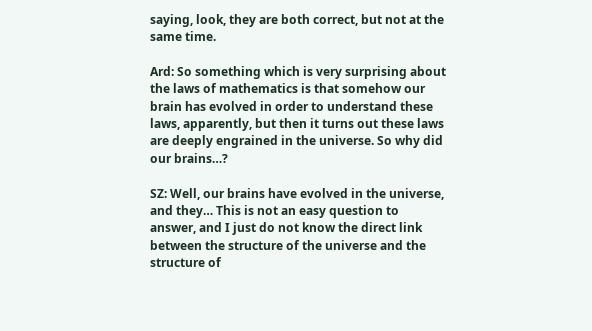saying, look, they are both correct, but not at the same time.

Ard: So something which is very surprising about the laws of mathematics is that somehow our brain has evolved in order to understand these laws, apparently, but then it turns out these laws are deeply engrained in the universe. So why did our brains…?

SZ: Well, our brains have evolved in the universe, and they… This is not an easy question to answer, and I just do not know the direct link between the structure of the universe and the structure of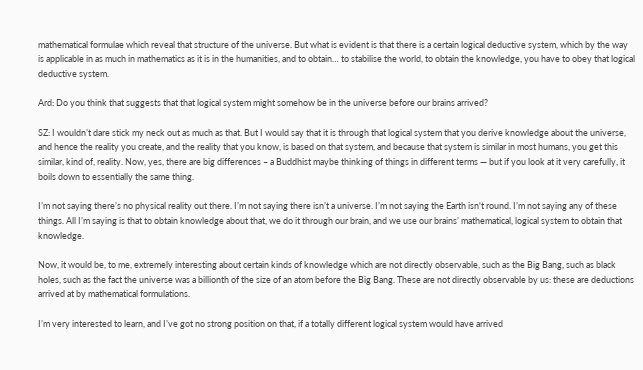mathematical formulae which reveal that structure of the universe. But what is evident is that there is a certain logical deductive system, which by the way is applicable in as much in mathematics as it is in the humanities, and to obtain… to stabilise the world, to obtain the knowledge, you have to obey that logical deductive system.

Ard: Do you think that suggests that that logical system might somehow be in the universe before our brains arrived?

SZ: I wouldn’t dare stick my neck out as much as that. But I would say that it is through that logical system that you derive knowledge about the universe, and hence the reality you create, and the reality that you know, is based on that system, and because that system is similar in most humans, you get this similar, kind of, reality. Now, yes, there are big differences – a Buddhist maybe thinking of things in different terms — but if you look at it very carefully, it boils down to essentially the same thing.

I’m not saying there’s no physical reality out there. I’m not saying there isn’t a universe. I’m not saying the Earth isn't round. I’m not saying any of these things. All I’m saying is that to obtain knowledge about that, we do it through our brain, and we use our brains’ mathematical, logical system to obtain that knowledge.

Now, it would be, to me, extremely interesting about certain kinds of knowledge which are not directly observable, such as the Big Bang, such as black holes, such as the fact the universe was a billionth of the size of an atom before the Big Bang. These are not directly observable by us: these are deductions arrived at by mathematical formulations.

I’m very interested to learn, and I’ve got no strong position on that, if a totally different logical system would have arrived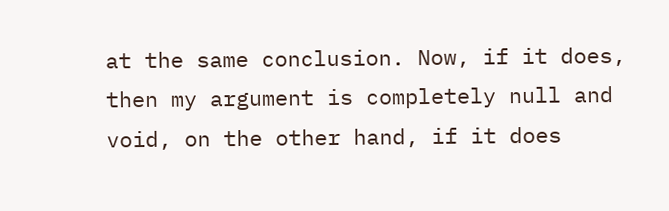at the same conclusion. Now, if it does, then my argument is completely null and void, on the other hand, if it does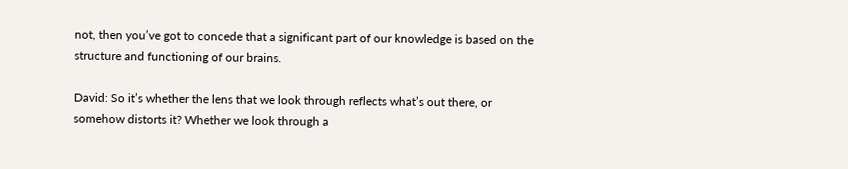not, then you’ve got to concede that a significant part of our knowledge is based on the structure and functioning of our brains.

David: So it’s whether the lens that we look through reflects what’s out there, or somehow distorts it? Whether we look through a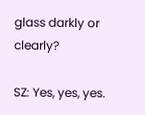glass darkly or clearly?

SZ: Yes, yes, yes.